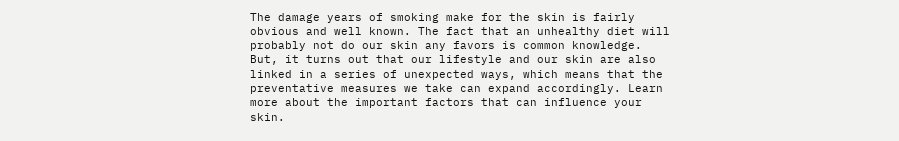The damage years of smoking make for the skin is fairly obvious and well known. The fact that an unhealthy diet will probably not do our skin any favors is common knowledge. But, it turns out that our lifestyle and our skin are also linked in a series of unexpected ways, which means that the preventative measures we take can expand accordingly. Learn more about the important factors that can influence your skin.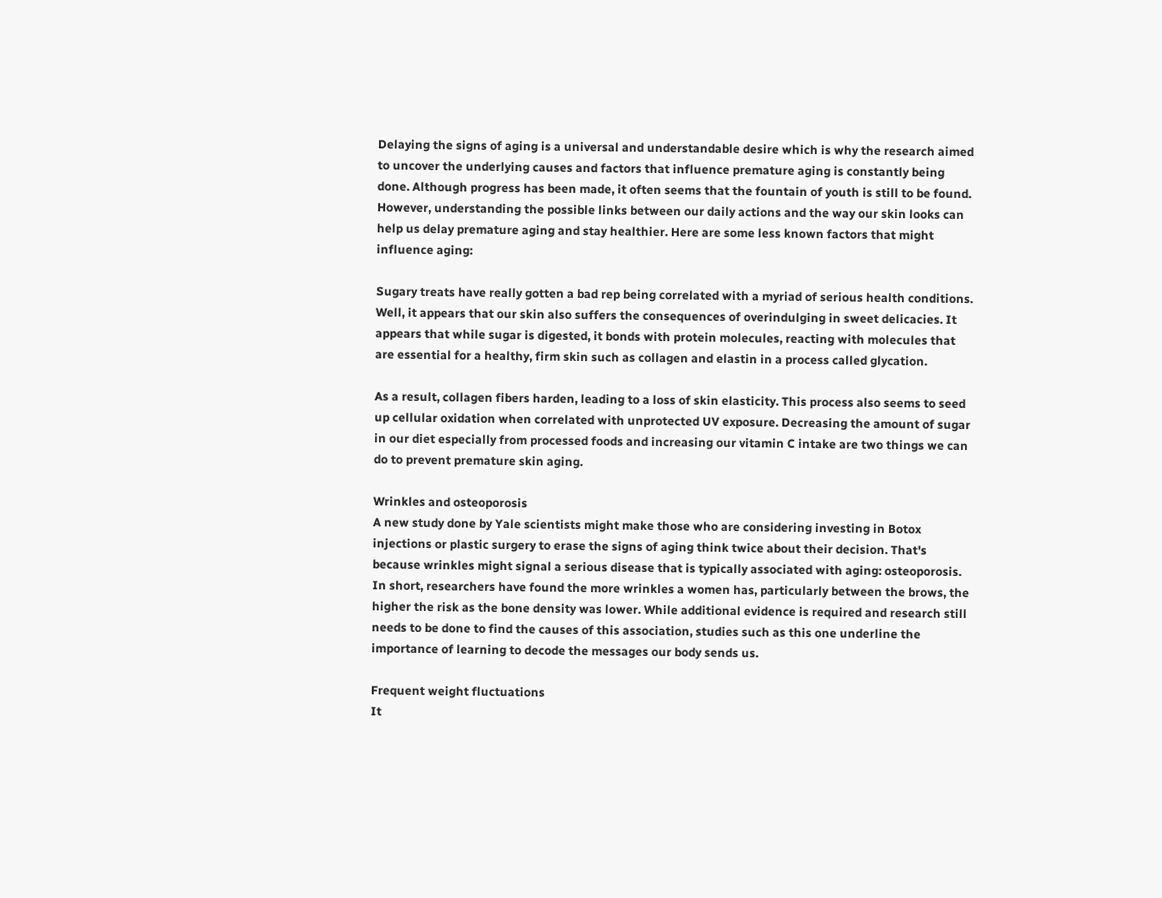Delaying the signs of aging is a universal and understandable desire which is why the research aimed to uncover the underlying causes and factors that influence premature aging is constantly being done. Although progress has been made, it often seems that the fountain of youth is still to be found. However, understanding the possible links between our daily actions and the way our skin looks can help us delay premature aging and stay healthier. Here are some less known factors that might influence aging:

Sugary treats have really gotten a bad rep being correlated with a myriad of serious health conditions. Well, it appears that our skin also suffers the consequences of overindulging in sweet delicacies. It appears that while sugar is digested, it bonds with protein molecules, reacting with molecules that are essential for a healthy, firm skin such as collagen and elastin in a process called glycation.

As a result, collagen fibers harden, leading to a loss of skin elasticity. This process also seems to seed up cellular oxidation when correlated with unprotected UV exposure. Decreasing the amount of sugar in our diet especially from processed foods and increasing our vitamin C intake are two things we can do to prevent premature skin aging.

Wrinkles and osteoporosis
A new study done by Yale scientists might make those who are considering investing in Botox injections or plastic surgery to erase the signs of aging think twice about their decision. That's because wrinkles might signal a serious disease that is typically associated with aging: osteoporosis. In short, researchers have found the more wrinkles a women has, particularly between the brows, the higher the risk as the bone density was lower. While additional evidence is required and research still needs to be done to find the causes of this association, studies such as this one underline the importance of learning to decode the messages our body sends us.

Frequent weight fluctuations
It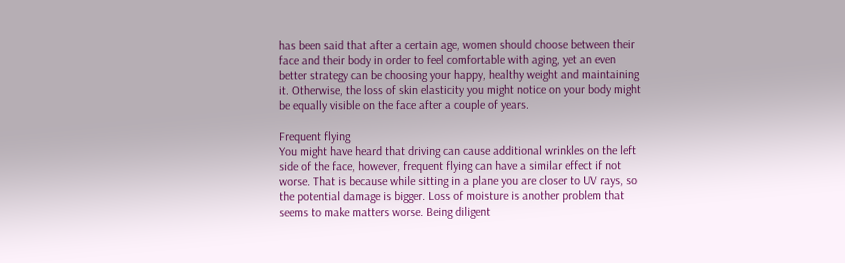has been said that after a certain age, women should choose between their face and their body in order to feel comfortable with aging, yet an even better strategy can be choosing your happy, healthy weight and maintaining it. Otherwise, the loss of skin elasticity you might notice on your body might be equally visible on the face after a couple of years.

Frequent flying
You might have heard that driving can cause additional wrinkles on the left side of the face, however, frequent flying can have a similar effect if not worse. That is because while sitting in a plane you are closer to UV rays, so the potential damage is bigger. Loss of moisture is another problem that seems to make matters worse. Being diligent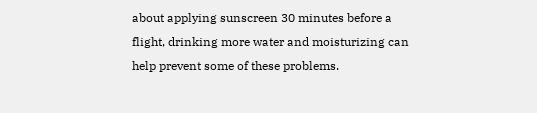about applying sunscreen 30 minutes before a flight, drinking more water and moisturizing can help prevent some of these problems.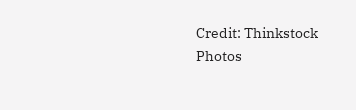Credit: Thinkstock Photos